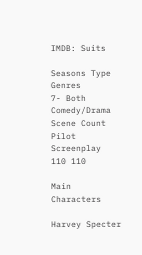IMDB: Suits

Seasons Type Genres
7- Both Comedy/Drama
Scene Count
Pilot Screenplay
110 110

Main Characters

Harvey Specter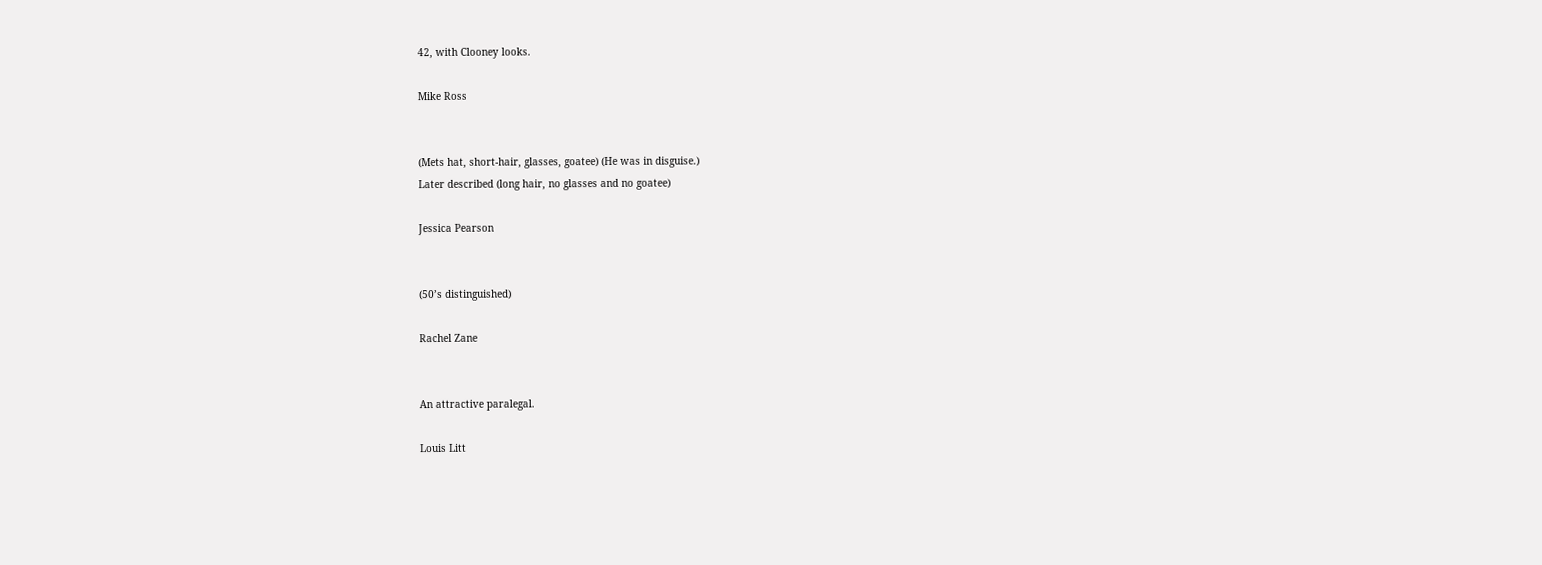42, with Clooney looks.

Mike Ross


(Mets hat, short-hair, glasses, goatee) (He was in disguise.)
Later described (long hair, no glasses and no goatee)

Jessica Pearson


(50’s distinguished)

Rachel Zane


An attractive paralegal.

Louis Litt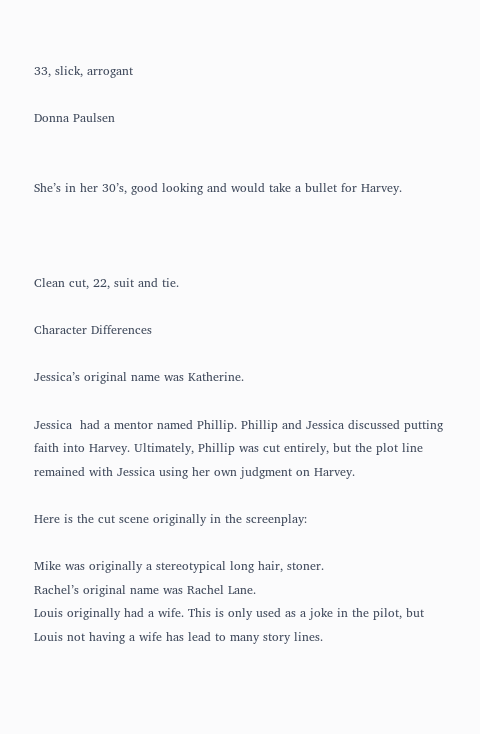33, slick, arrogant

Donna Paulsen


She’s in her 30’s, good looking and would take a bullet for Harvey.



Clean cut, 22, suit and tie.

Character Differences

Jessica’s original name was Katherine.

Jessica  had a mentor named Phillip. Phillip and Jessica discussed putting faith into Harvey. Ultimately, Phillip was cut entirely, but the plot line remained with Jessica using her own judgment on Harvey.

Here is the cut scene originally in the screenplay:

Mike was originally a stereotypical long hair, stoner.
Rachel’s original name was Rachel Lane.
Louis originally had a wife. This is only used as a joke in the pilot, but Louis not having a wife has lead to many story lines.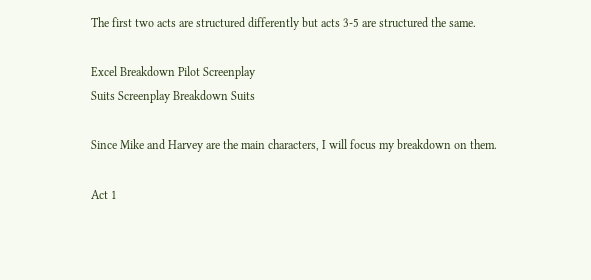The first two acts are structured differently but acts 3-5 are structured the same.

Excel Breakdown Pilot Screenplay
Suits Screenplay Breakdown Suits

Since Mike and Harvey are the main characters, I will focus my breakdown on them.

Act 1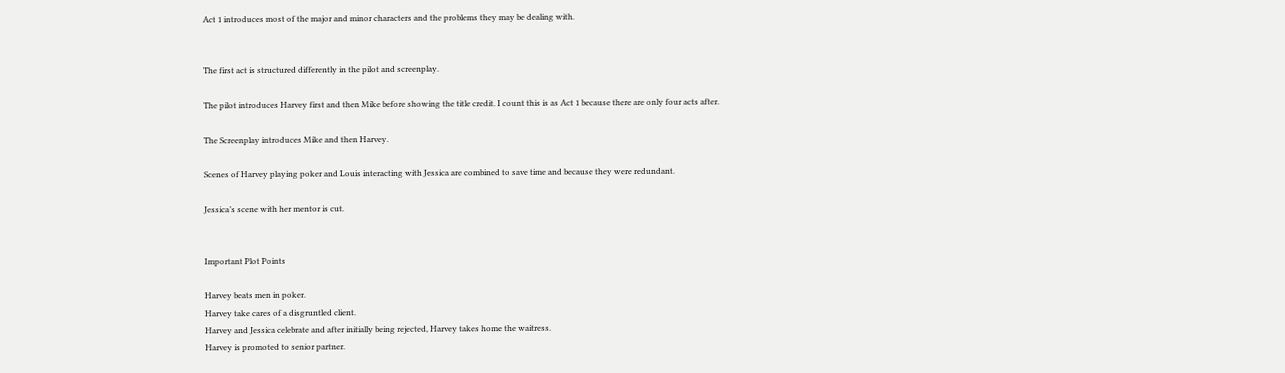Act 1 introduces most of the major and minor characters and the problems they may be dealing with.


The first act is structured differently in the pilot and screenplay.

The pilot introduces Harvey first and then Mike before showing the title credit. I count this is as Act 1 because there are only four acts after.

The Screenplay introduces Mike and then Harvey.

Scenes of Harvey playing poker and Louis interacting with Jessica are combined to save time and because they were redundant.

Jessica’s scene with her mentor is cut.


Important Plot Points

Harvey beats men in poker.
Harvey take cares of a disgruntled client.
Harvey and Jessica celebrate and after initially being rejected, Harvey takes home the waitress.
Harvey is promoted to senior partner.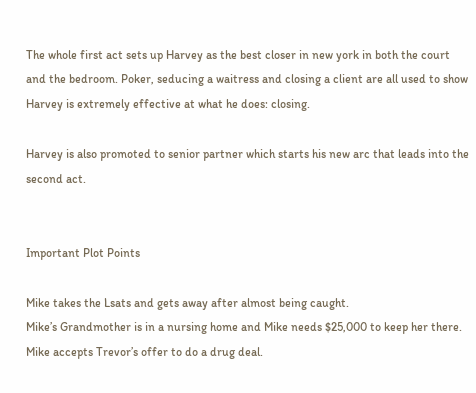The whole first act sets up Harvey as the best closer in new york in both the court and the bedroom. Poker, seducing a waitress and closing a client are all used to show Harvey is extremely effective at what he does: closing.

Harvey is also promoted to senior partner which starts his new arc that leads into the second act.


Important Plot Points

Mike takes the Lsats and gets away after almost being caught.
Mike’s Grandmother is in a nursing home and Mike needs $25,000 to keep her there.
Mike accepts Trevor’s offer to do a drug deal.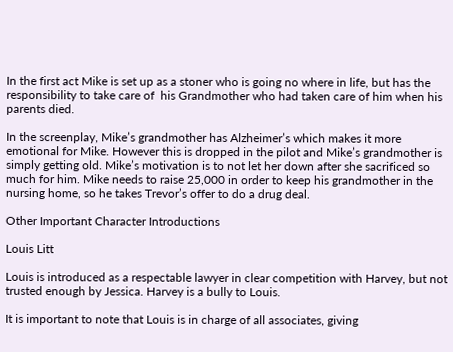In the first act Mike is set up as a stoner who is going no where in life, but has the responsibility to take care of  his Grandmother who had taken care of him when his parents died.

In the screenplay, Mike’s grandmother has Alzheimer’s which makes it more emotional for Mike. However this is dropped in the pilot and Mike’s grandmother is simply getting old. Mike’s motivation is to not let her down after she sacrificed so much for him. Mike needs to raise 25,000 in order to keep his grandmother in the nursing home, so he takes Trevor’s offer to do a drug deal.

Other Important Character Introductions

Louis Litt

Louis is introduced as a respectable lawyer in clear competition with Harvey, but not trusted enough by Jessica. Harvey is a bully to Louis.

It is important to note that Louis is in charge of all associates, giving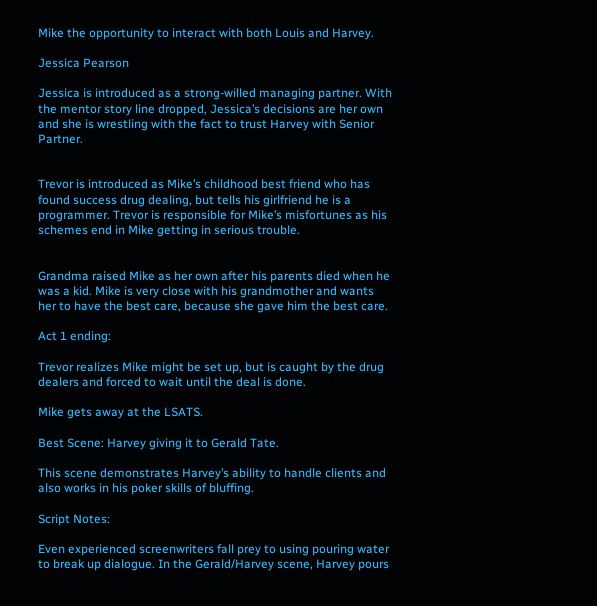Mike the opportunity to interact with both Louis and Harvey.

Jessica Pearson

Jessica is introduced as a strong-willed managing partner. With the mentor story line dropped, Jessica’s decisions are her own and she is wrestling with the fact to trust Harvey with Senior Partner.


Trevor is introduced as Mike’s childhood best friend who has found success drug dealing, but tells his girlfriend he is a programmer. Trevor is responsible for Mike’s misfortunes as his schemes end in Mike getting in serious trouble.


Grandma raised Mike as her own after his parents died when he was a kid. Mike is very close with his grandmother and wants her to have the best care, because she gave him the best care.

Act 1 ending:

Trevor realizes Mike might be set up, but is caught by the drug dealers and forced to wait until the deal is done.

Mike gets away at the LSATS.

Best Scene: Harvey giving it to Gerald Tate.

This scene demonstrates Harvey’s ability to handle clients and also works in his poker skills of bluffing.

Script Notes:

Even experienced screenwriters fall prey to using pouring water to break up dialogue. In the Gerald/Harvey scene, Harvey pours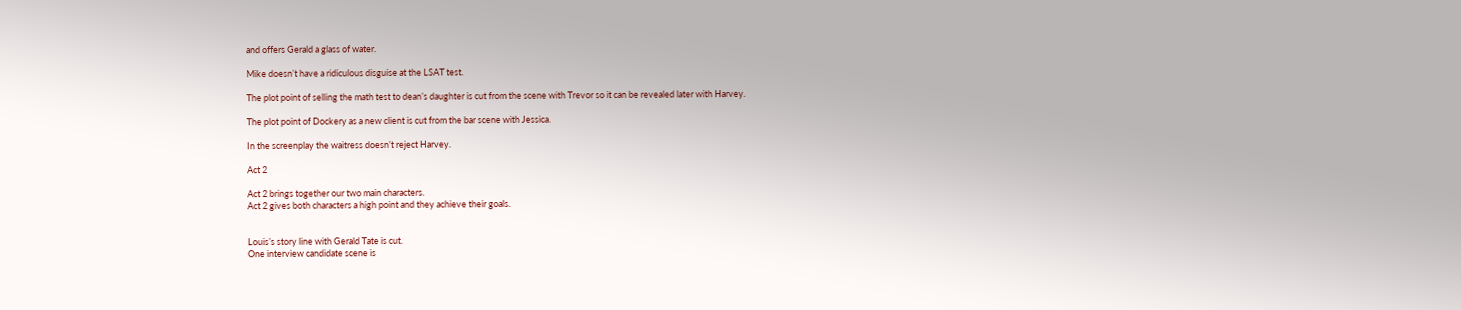and offers Gerald a glass of water.

Mike doesn’t have a ridiculous disguise at the LSAT test.

The plot point of selling the math test to dean’s daughter is cut from the scene with Trevor so it can be revealed later with Harvey.

The plot point of Dockery as a new client is cut from the bar scene with Jessica.

In the screenplay the waitress doesn’t reject Harvey.

Act 2

Act 2 brings together our two main characters.
Act 2 gives both characters a high point and they achieve their goals.


Louis’s story line with Gerald Tate is cut.
One interview candidate scene is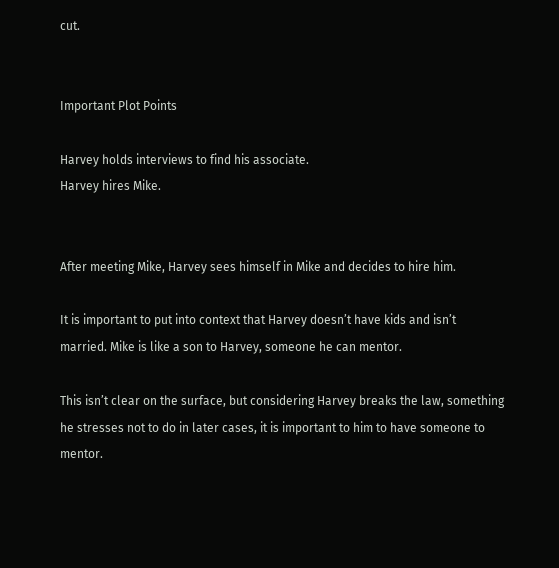cut.


Important Plot Points

Harvey holds interviews to find his associate.
Harvey hires Mike.


After meeting Mike, Harvey sees himself in Mike and decides to hire him.

It is important to put into context that Harvey doesn’t have kids and isn’t married. Mike is like a son to Harvey, someone he can mentor.

This isn’t clear on the surface, but considering Harvey breaks the law, something he stresses not to do in later cases, it is important to him to have someone to mentor.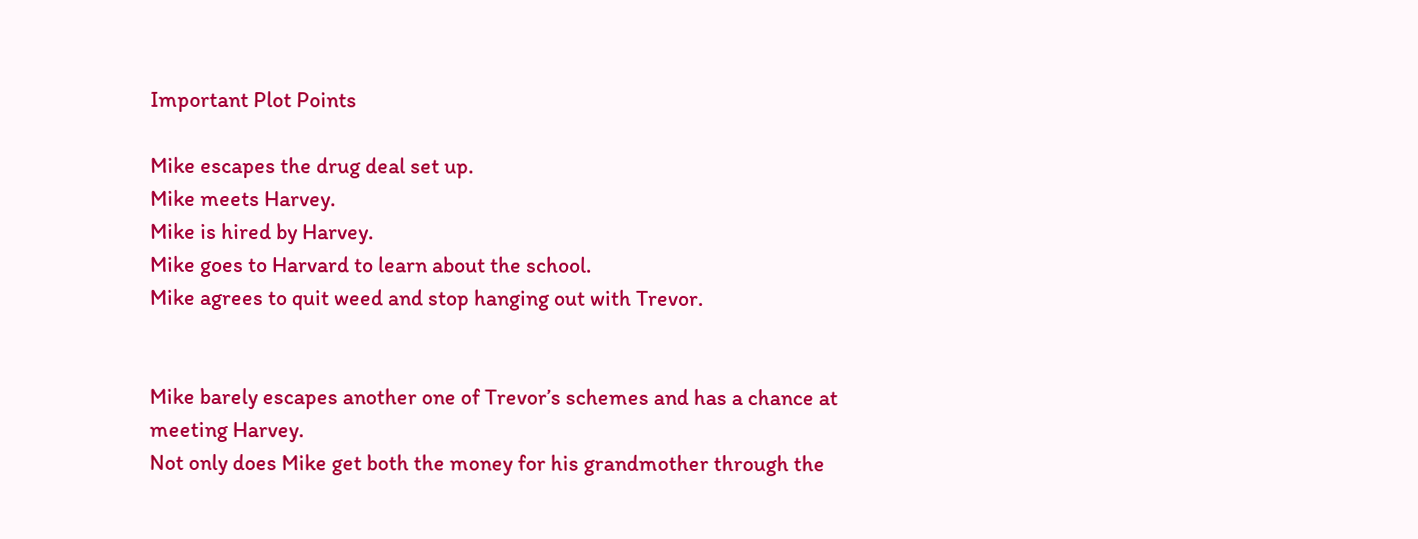Important Plot Points

Mike escapes the drug deal set up.
Mike meets Harvey.
Mike is hired by Harvey.
Mike goes to Harvard to learn about the school.
Mike agrees to quit weed and stop hanging out with Trevor.


Mike barely escapes another one of Trevor’s schemes and has a chance at meeting Harvey.
Not only does Mike get both the money for his grandmother through the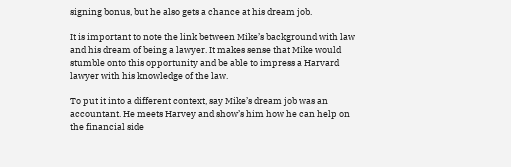signing bonus, but he also gets a chance at his dream job.

It is important to note the link between Mike’s background with law and his dream of being a lawyer. It makes sense that Mike would stumble onto this opportunity and be able to impress a Harvard lawyer with his knowledge of the law.

To put it into a different context, say Mike’s dream job was an accountant. He meets Harvey and show’s him how he can help on the financial side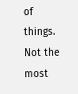of things. Not the most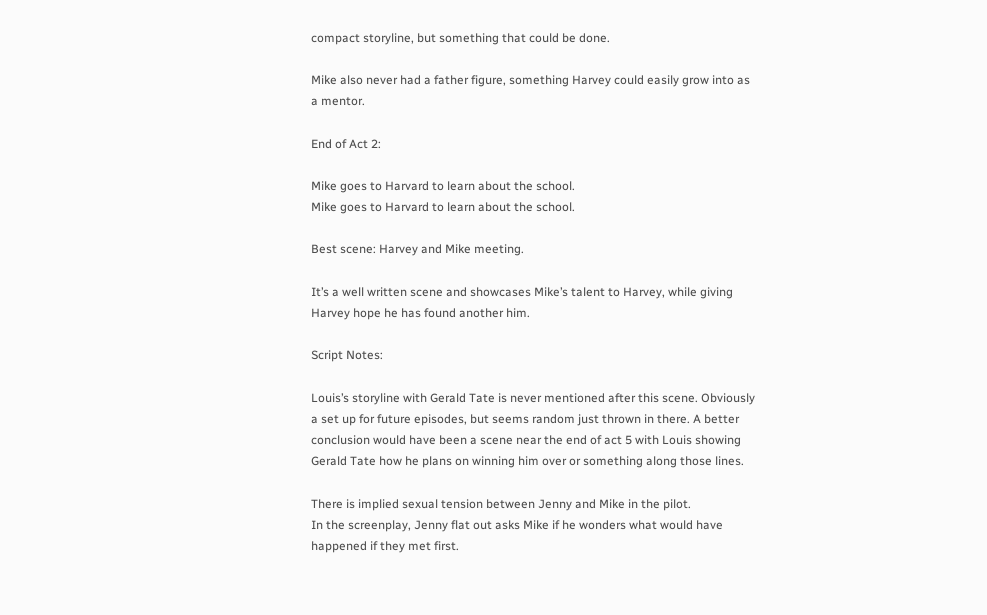compact storyline, but something that could be done.

Mike also never had a father figure, something Harvey could easily grow into as a mentor.

End of Act 2:

Mike goes to Harvard to learn about the school.
Mike goes to Harvard to learn about the school.

Best scene: Harvey and Mike meeting.

It’s a well written scene and showcases Mike’s talent to Harvey, while giving Harvey hope he has found another him.

Script Notes:

Louis’s storyline with Gerald Tate is never mentioned after this scene. Obviously a set up for future episodes, but seems random just thrown in there. A better conclusion would have been a scene near the end of act 5 with Louis showing Gerald Tate how he plans on winning him over or something along those lines.

There is implied sexual tension between Jenny and Mike in the pilot.
In the screenplay, Jenny flat out asks Mike if he wonders what would have happened if they met first.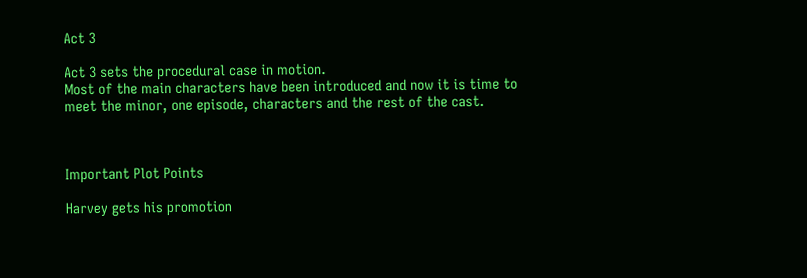Act 3

Act 3 sets the procedural case in motion.
Most of the main characters have been introduced and now it is time to meet the minor, one episode, characters and the rest of the cast.



Important Plot Points

Harvey gets his promotion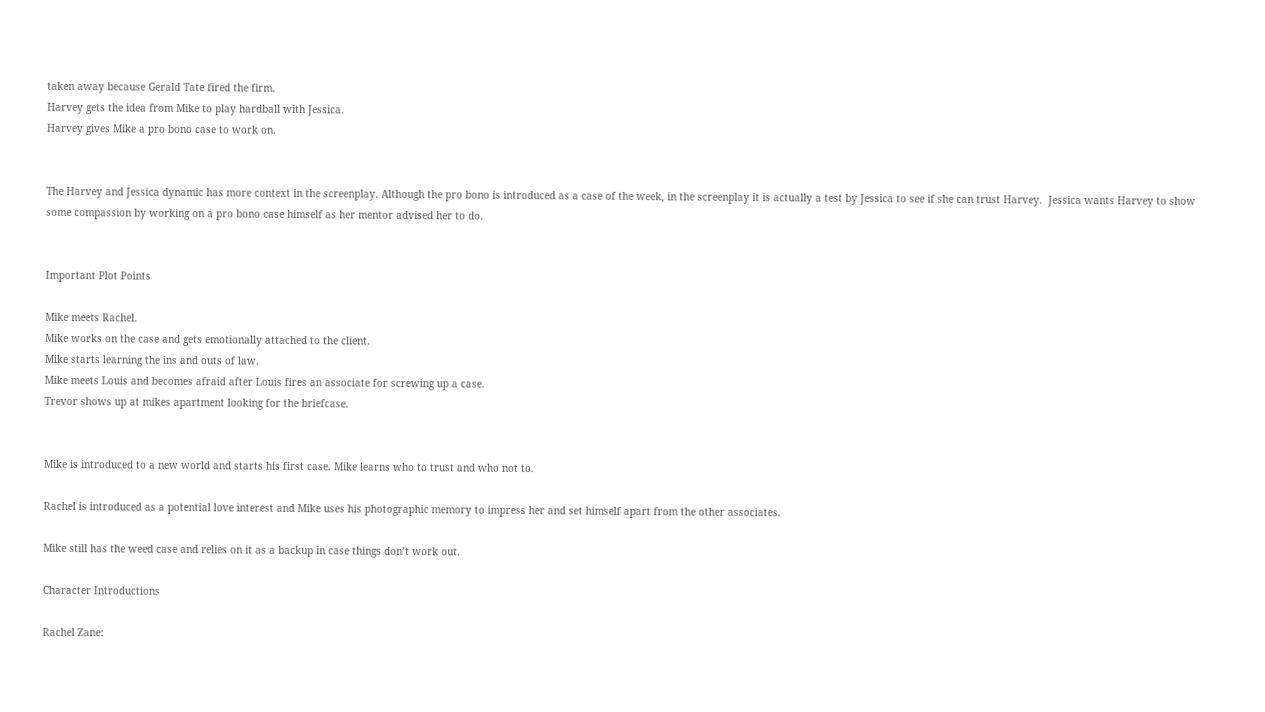taken away because Gerald Tate fired the firm.
Harvey gets the idea from Mike to play hardball with Jessica.
Harvey gives Mike a pro bono case to work on.


The Harvey and Jessica dynamic has more context in the screenplay. Although the pro bono is introduced as a case of the week, in the screenplay it is actually a test by Jessica to see if she can trust Harvey.  Jessica wants Harvey to show some compassion by working on a pro bono case himself as her mentor advised her to do.


Important Plot Points

Mike meets Rachel.
Mike works on the case and gets emotionally attached to the client.
Mike starts learning the ins and outs of law.
Mike meets Louis and becomes afraid after Louis fires an associate for screwing up a case.
Trevor shows up at mikes apartment looking for the briefcase.


Mike is introduced to a new world and starts his first case. Mike learns who to trust and who not to.

Rachel is introduced as a potential love interest and Mike uses his photographic memory to impress her and set himself apart from the other associates.

Mike still has the weed case and relies on it as a backup in case things don’t work out.

Character Introductions

Rachel Zane: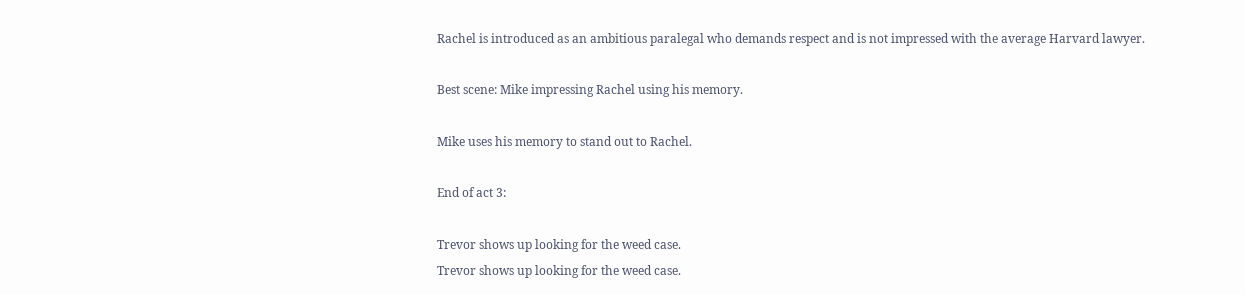Rachel is introduced as an ambitious paralegal who demands respect and is not impressed with the average Harvard lawyer.

Best scene: Mike impressing Rachel using his memory.

Mike uses his memory to stand out to Rachel.

End of act 3:

Trevor shows up looking for the weed case.
Trevor shows up looking for the weed case.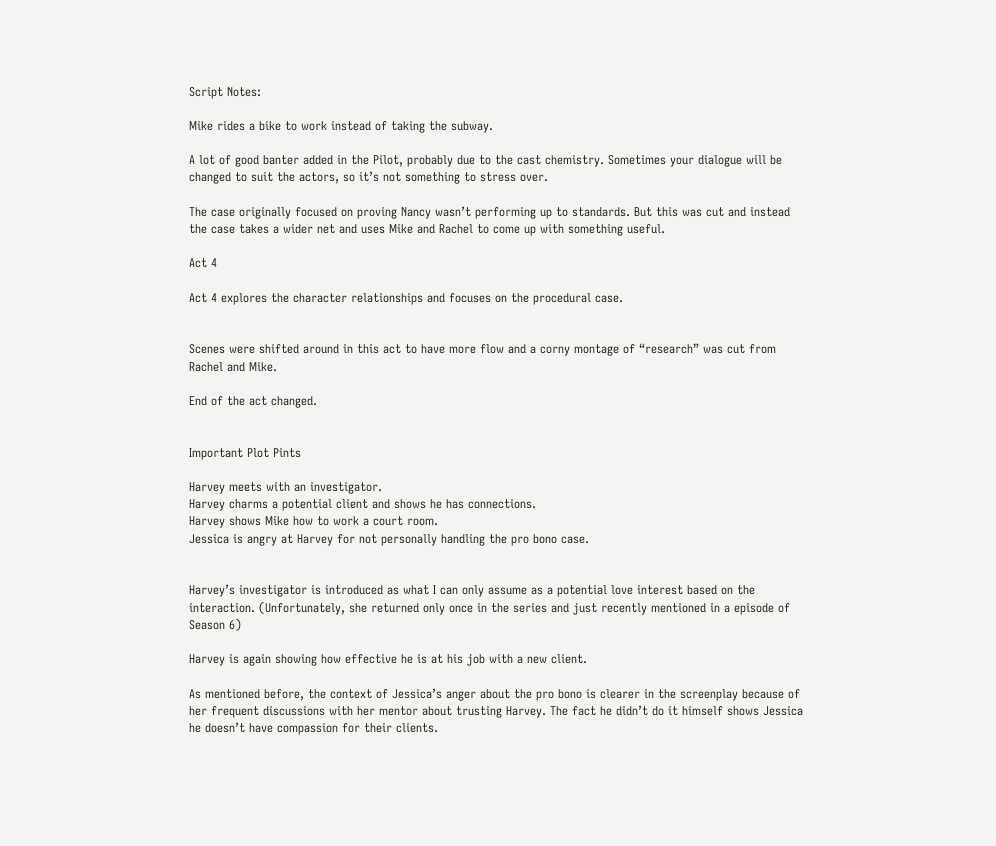Script Notes:

Mike rides a bike to work instead of taking the subway.

A lot of good banter added in the Pilot, probably due to the cast chemistry. Sometimes your dialogue will be changed to suit the actors, so it’s not something to stress over.

The case originally focused on proving Nancy wasn’t performing up to standards. But this was cut and instead the case takes a wider net and uses Mike and Rachel to come up with something useful.

Act 4

Act 4 explores the character relationships and focuses on the procedural case.


Scenes were shifted around in this act to have more flow and a corny montage of “research” was cut from Rachel and Mike.

End of the act changed.


Important Plot Pints

Harvey meets with an investigator.
Harvey charms a potential client and shows he has connections.
Harvey shows Mike how to work a court room.
Jessica is angry at Harvey for not personally handling the pro bono case.


Harvey’s investigator is introduced as what I can only assume as a potential love interest based on the interaction. (Unfortunately, she returned only once in the series and just recently mentioned in a episode of Season 6)

Harvey is again showing how effective he is at his job with a new client.

As mentioned before, the context of Jessica’s anger about the pro bono is clearer in the screenplay because of her frequent discussions with her mentor about trusting Harvey. The fact he didn’t do it himself shows Jessica he doesn’t have compassion for their clients.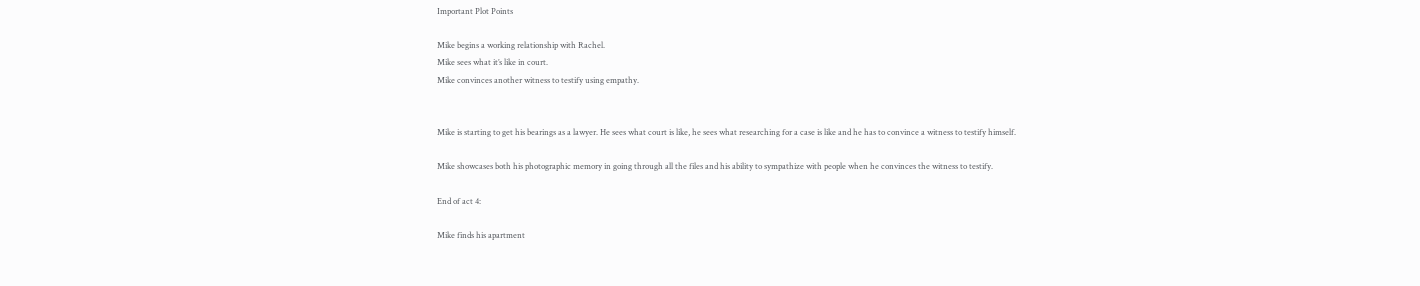Important Plot Points

Mike begins a working relationship with Rachel.
Mike sees what it’s like in court.
Mike convinces another witness to testify using empathy.


Mike is starting to get his bearings as a lawyer. He sees what court is like, he sees what researching for a case is like and he has to convince a witness to testify himself.

Mike showcases both his photographic memory in going through all the files and his ability to sympathize with people when he convinces the witness to testify.

End of act 4:

Mike finds his apartment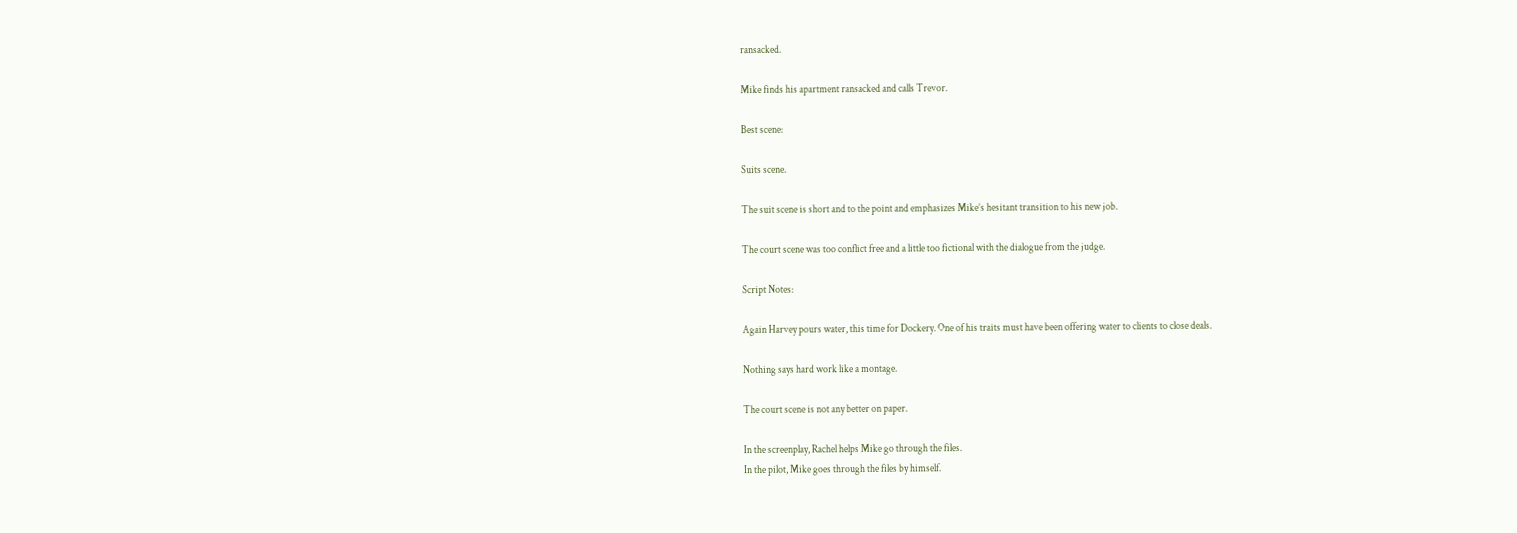ransacked.

Mike finds his apartment ransacked and calls Trevor.

Best scene:

Suits scene.

The suit scene is short and to the point and emphasizes Mike’s hesitant transition to his new job.

The court scene was too conflict free and a little too fictional with the dialogue from the judge.

Script Notes:

Again Harvey pours water, this time for Dockery. One of his traits must have been offering water to clients to close deals.

Nothing says hard work like a montage.

The court scene is not any better on paper.

In the screenplay, Rachel helps Mike go through the files.
In the pilot, Mike goes through the files by himself.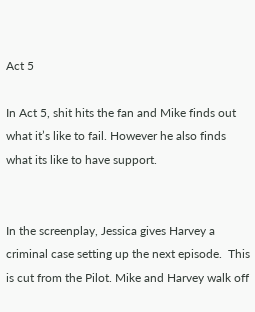Act 5

In Act 5, shit hits the fan and Mike finds out what it’s like to fail. However he also finds what its like to have support.


In the screenplay, Jessica gives Harvey a criminal case setting up the next episode.  This is cut from the Pilot. Mike and Harvey walk off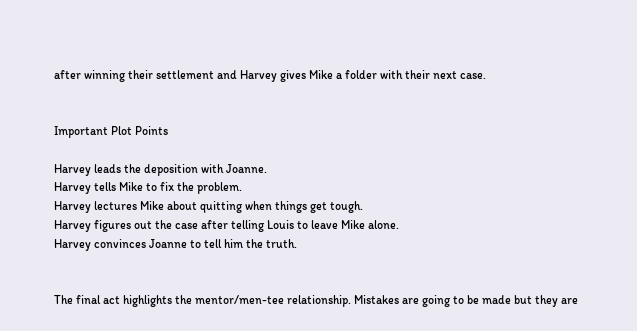after winning their settlement and Harvey gives Mike a folder with their next case.


Important Plot Points

Harvey leads the deposition with Joanne.
Harvey tells Mike to fix the problem.
Harvey lectures Mike about quitting when things get tough.
Harvey figures out the case after telling Louis to leave Mike alone.
Harvey convinces Joanne to tell him the truth.


The final act highlights the mentor/men-tee relationship. Mistakes are going to be made but they are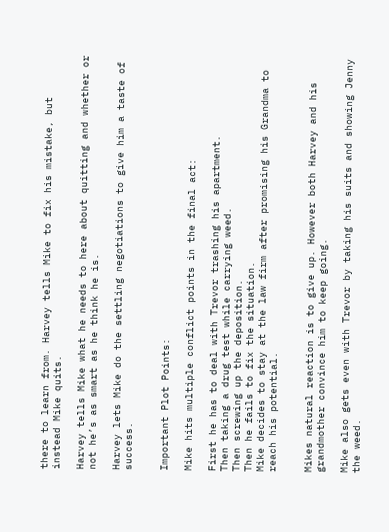there to learn from. Harvey tells Mike to fix his mistake, but instead Mike quits.

Harvey tells Mike what he needs to here about quitting and whether or not he’s as smart as he think he is.

Harvey lets Mike do the settling negotiations to give him a taste of success.


Important Plot Points:

Mike hits multiple conflict points in the final act:

First he has to deal with Trevor trashing his apartment.
Then taking a drug test while carrying weed.
Then screwing up the deposition.
Then he fails to fix the situation.
Mike decides to stay at the law firm after promising his Grandma to reach his potential.


Mikes natural reaction is to give up. However both Harvey and his grandmother convince him to keep going.

Mike also gets even with Trevor by taking his suits and showing Jenny the weed.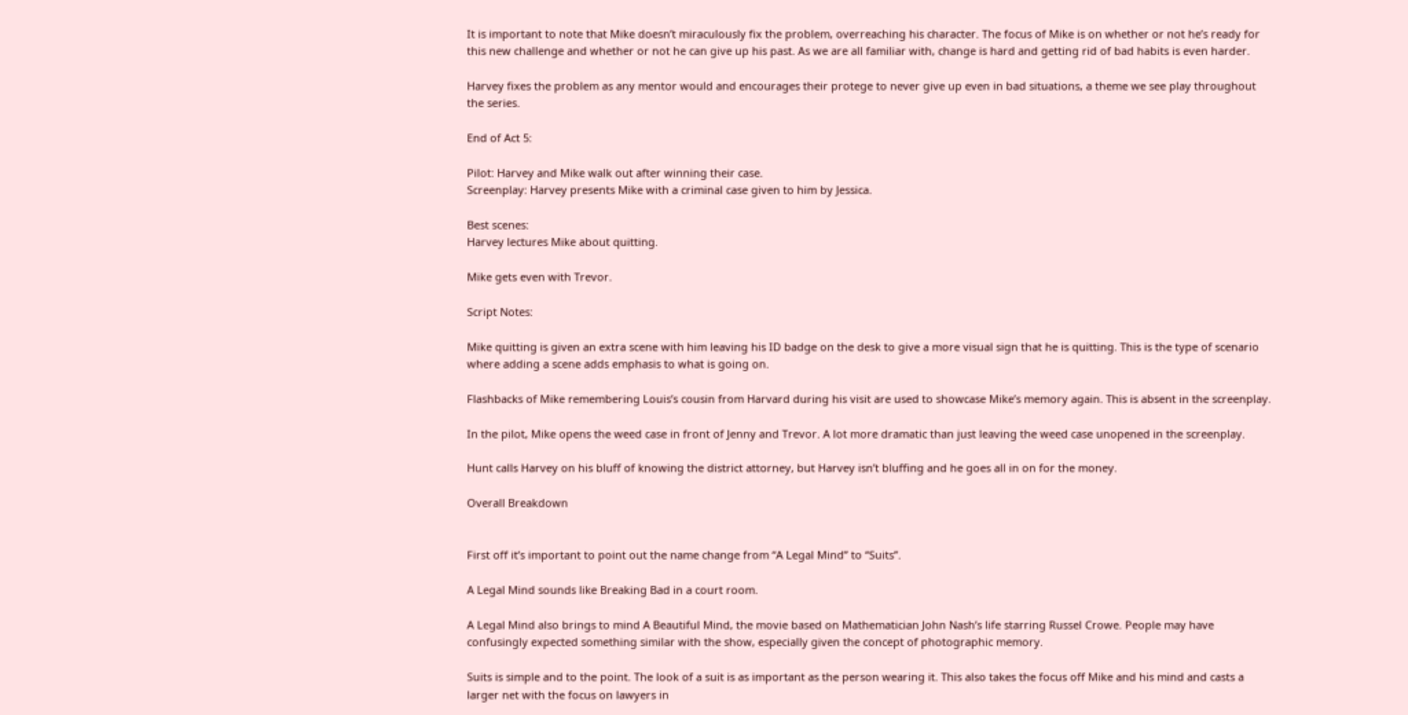It is important to note that Mike doesn’t miraculously fix the problem, overreaching his character. The focus of Mike is on whether or not he’s ready for this new challenge and whether or not he can give up his past. As we are all familiar with, change is hard and getting rid of bad habits is even harder.

Harvey fixes the problem as any mentor would and encourages their protege to never give up even in bad situations, a theme we see play throughout the series.

End of Act 5:

Pilot: Harvey and Mike walk out after winning their case.
Screenplay: Harvey presents Mike with a criminal case given to him by Jessica.

Best scenes:
Harvey lectures Mike about quitting.

Mike gets even with Trevor.

Script Notes:

Mike quitting is given an extra scene with him leaving his ID badge on the desk to give a more visual sign that he is quitting. This is the type of scenario where adding a scene adds emphasis to what is going on.

Flashbacks of Mike remembering Louis’s cousin from Harvard during his visit are used to showcase Mike’s memory again. This is absent in the screenplay.

In the pilot, Mike opens the weed case in front of Jenny and Trevor. A lot more dramatic than just leaving the weed case unopened in the screenplay.

Hunt calls Harvey on his bluff of knowing the district attorney, but Harvey isn’t bluffing and he goes all in on for the money.

Overall Breakdown


First off it’s important to point out the name change from “A Legal Mind” to “Suits”.

A Legal Mind sounds like Breaking Bad in a court room.

A Legal Mind also brings to mind A Beautiful Mind, the movie based on Mathematician John Nash’s life starring Russel Crowe. People may have confusingly expected something similar with the show, especially given the concept of photographic memory.

Suits is simple and to the point. The look of a suit is as important as the person wearing it. This also takes the focus off Mike and his mind and casts a larger net with the focus on lawyers in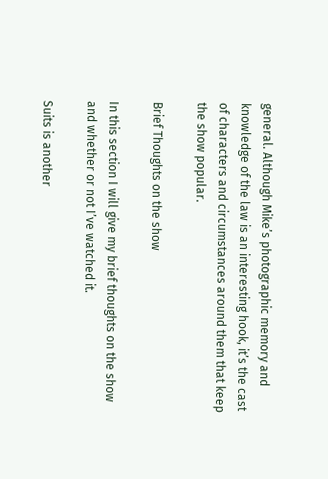general. Although Mike’s photographic memory and knowledge of the law is an interesting hook, it’s the cast of characters and circumstances around them that keep the show popular.

Brief Thoughts on the show

In this section I will give my brief thoughts on the show and whether or not I’ve watched it.

Suits is another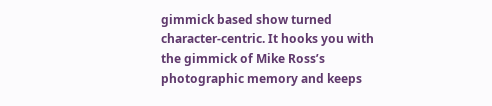gimmick based show turned character-centric. It hooks you with the gimmick of Mike Ross’s photographic memory and keeps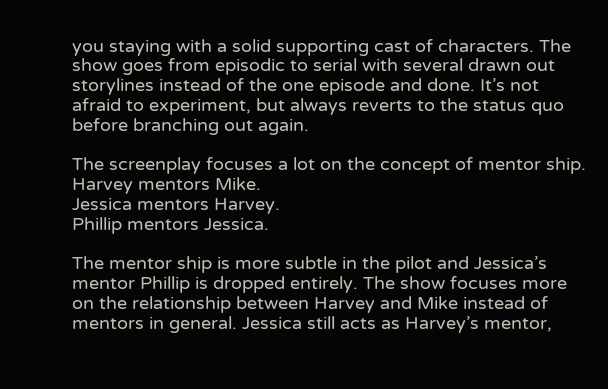you staying with a solid supporting cast of characters. The show goes from episodic to serial with several drawn out storylines instead of the one episode and done. It’s not afraid to experiment, but always reverts to the status quo before branching out again.

The screenplay focuses a lot on the concept of mentor ship.
Harvey mentors Mike.
Jessica mentors Harvey.
Phillip mentors Jessica.

The mentor ship is more subtle in the pilot and Jessica’s mentor Phillip is dropped entirely. The show focuses more on the relationship between Harvey and Mike instead of mentors in general. Jessica still acts as Harvey’s mentor,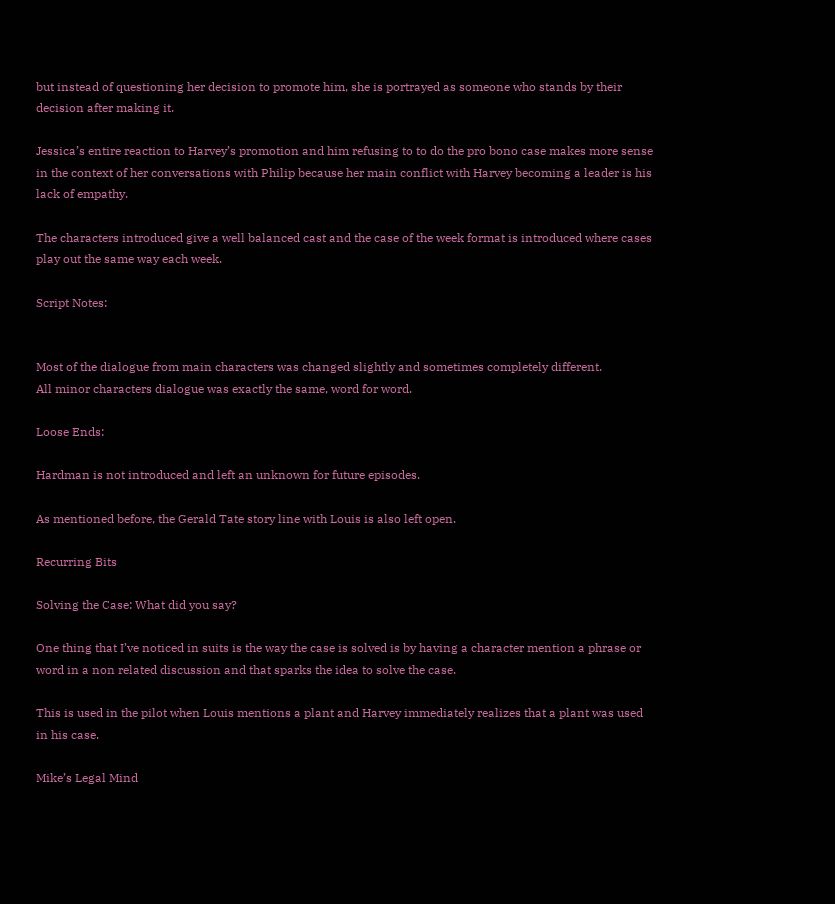but instead of questioning her decision to promote him, she is portrayed as someone who stands by their decision after making it.

Jessica’s entire reaction to Harvey’s promotion and him refusing to to do the pro bono case makes more sense in the context of her conversations with Philip because her main conflict with Harvey becoming a leader is his lack of empathy.

The characters introduced give a well balanced cast and the case of the week format is introduced where cases play out the same way each week.

Script Notes:


Most of the dialogue from main characters was changed slightly and sometimes completely different.
All minor characters dialogue was exactly the same, word for word.

Loose Ends:

Hardman is not introduced and left an unknown for future episodes.

As mentioned before, the Gerald Tate story line with Louis is also left open.

Recurring Bits

Solving the Case: What did you say?

One thing that I’ve noticed in suits is the way the case is solved is by having a character mention a phrase or word in a non related discussion and that sparks the idea to solve the case.

This is used in the pilot when Louis mentions a plant and Harvey immediately realizes that a plant was used in his case.

Mike’s Legal Mind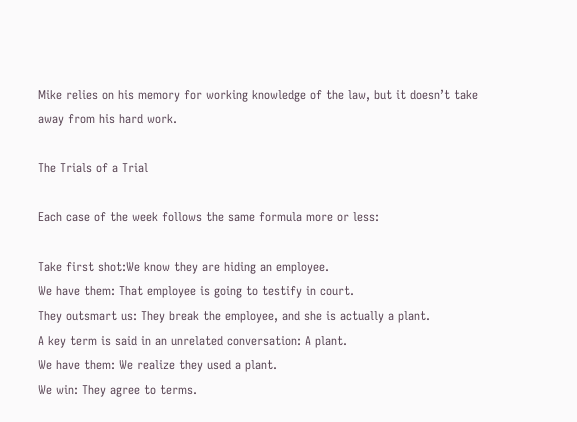Mike relies on his memory for working knowledge of the law, but it doesn’t take away from his hard work.

The Trials of a Trial

Each case of the week follows the same formula more or less:

Take first shot:We know they are hiding an employee.
We have them: That employee is going to testify in court.
They outsmart us: They break the employee, and she is actually a plant.
A key term is said in an unrelated conversation: A plant.
We have them: We realize they used a plant.
We win: They agree to terms.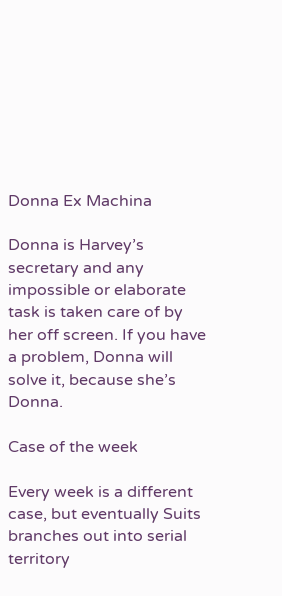Donna Ex Machina

Donna is Harvey’s secretary and any impossible or elaborate task is taken care of by her off screen. If you have a problem, Donna will solve it, because she’s Donna.

Case of the week

Every week is a different case, but eventually Suits branches out into serial territory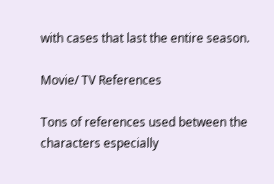with cases that last the entire season.

Movie/ TV References

Tons of references used between the characters especially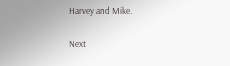Harvey and Mike.

Next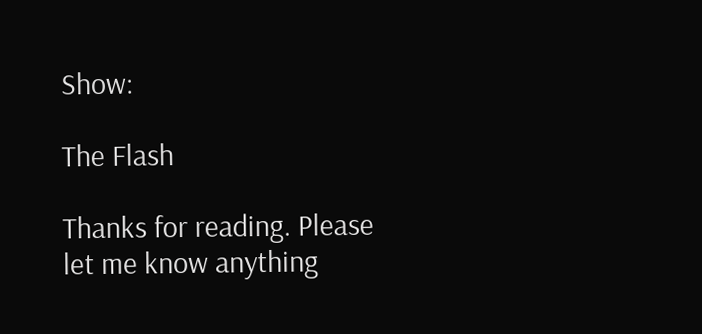Show:

The Flash

Thanks for reading. Please let me know anything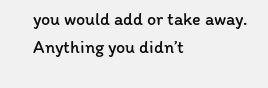you would add or take away. Anything you didn’t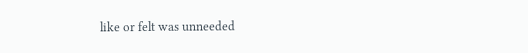like or felt was unneeded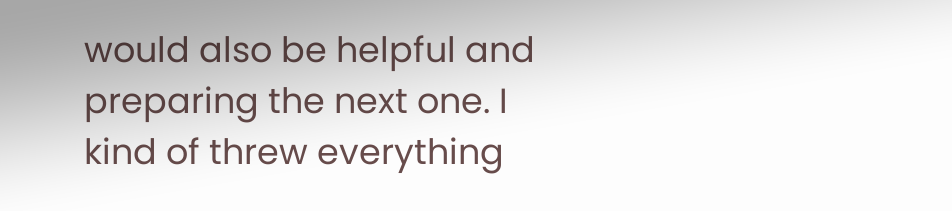would also be helpful and preparing the next one. I kind of threw everything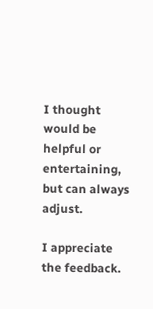I thought would be helpful or entertaining, but can always adjust.

I appreciate the feedback.